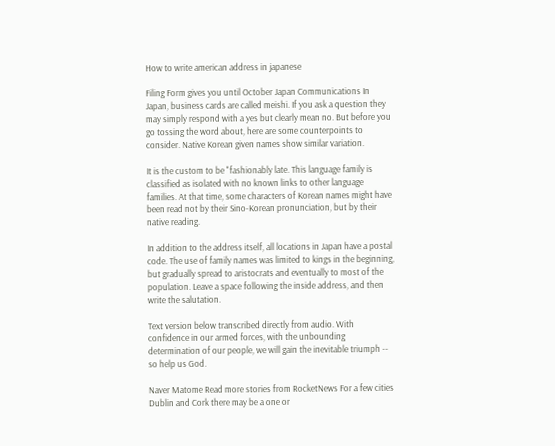How to write american address in japanese

Filing Form gives you until October Japan Communications In Japan, business cards are called meishi. If you ask a question they may simply respond with a yes but clearly mean no. But before you go tossing the word about, here are some counterpoints to consider. Native Korean given names show similar variation.

It is the custom to be "fashionably late. This language family is classified as isolated with no known links to other language families. At that time, some characters of Korean names might have been read not by their Sino-Korean pronunciation, but by their native reading.

In addition to the address itself, all locations in Japan have a postal code. The use of family names was limited to kings in the beginning, but gradually spread to aristocrats and eventually to most of the population. Leave a space following the inside address, and then write the salutation.

Text version below transcribed directly from audio. With confidence in our armed forces, with the unbounding determination of our people, we will gain the inevitable triumph -- so help us God.

Naver Matome Read more stories from RocketNews For a few cities Dublin and Cork there may be a one or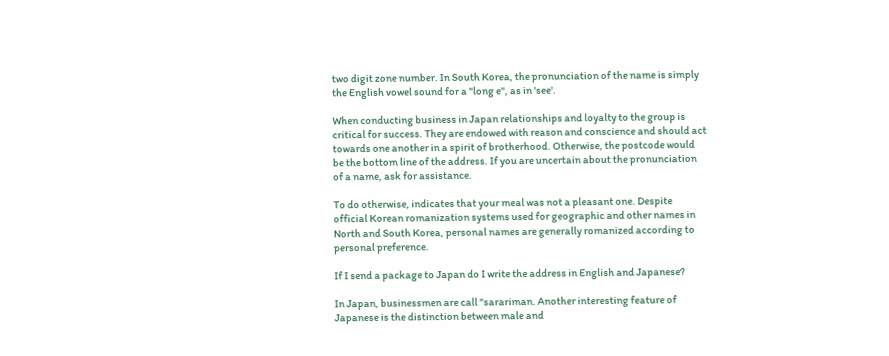two digit zone number. In South Korea, the pronunciation of the name is simply the English vowel sound for a "long e", as in 'see'.

When conducting business in Japan relationships and loyalty to the group is critical for success. They are endowed with reason and conscience and should act towards one another in a spirit of brotherhood. Otherwise, the postcode would be the bottom line of the address. If you are uncertain about the pronunciation of a name, ask for assistance.

To do otherwise, indicates that your meal was not a pleasant one. Despite official Korean romanization systems used for geographic and other names in North and South Korea, personal names are generally romanized according to personal preference.

If I send a package to Japan do I write the address in English and Japanese?

In Japan, businessmen are call "sarariman. Another interesting feature of Japanese is the distinction between male and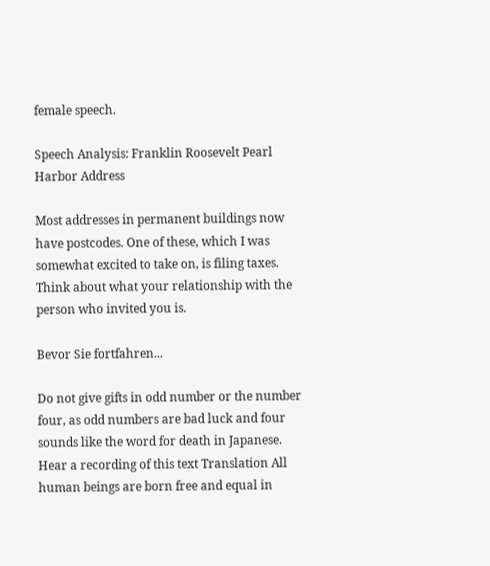female speech.

Speech Analysis: Franklin Roosevelt Pearl Harbor Address

Most addresses in permanent buildings now have postcodes. One of these, which I was somewhat excited to take on, is filing taxes. Think about what your relationship with the person who invited you is.

Bevor Sie fortfahren...

Do not give gifts in odd number or the number four, as odd numbers are bad luck and four sounds like the word for death in Japanese. Hear a recording of this text Translation All human beings are born free and equal in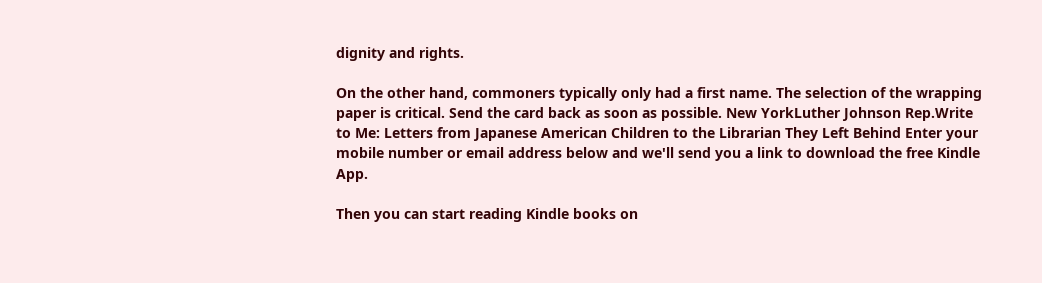dignity and rights.

On the other hand, commoners typically only had a first name. The selection of the wrapping paper is critical. Send the card back as soon as possible. New YorkLuther Johnson Rep.Write to Me: Letters from Japanese American Children to the Librarian They Left Behind Enter your mobile number or email address below and we'll send you a link to download the free Kindle App.

Then you can start reading Kindle books on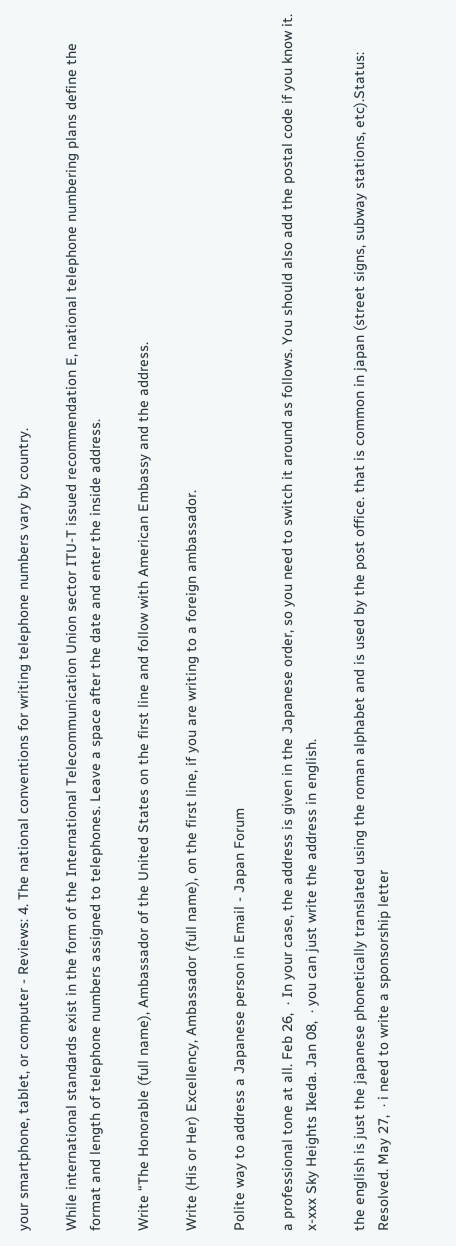your smartphone, tablet, or computer - Reviews: 4. The national conventions for writing telephone numbers vary by country.

While international standards exist in the form of the International Telecommunication Union sector ITU-T issued recommendation E, national telephone numbering plans define the format and length of telephone numbers assigned to telephones. Leave a space after the date and enter the inside address.

Write “The Honorable (full name), Ambassador of the United States on the first line and follow with American Embassy and the address.

Write (His or Her) Excellency, Ambassador (full name), on the first line, if you are writing to a foreign ambassador.

Polite way to address a Japanese person in Email - Japan Forum

a professional tone at all. Feb 26,  · In your case, the address is given in the Japanese order, so you need to switch it around as follows. You should also add the postal code if you know it. x-xxx Sky Heights Ikeda. Jan 08,  · you can just write the address in english.

the english is just the japanese phonetically translated using the roman alphabet and is used by the post office. that is common in japan (street signs, subway stations, etc).Status: Resolved. May 27,  · i need to write a sponsorship letter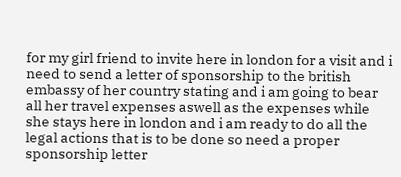for my girl friend to invite here in london for a visit and i need to send a letter of sponsorship to the british embassy of her country stating and i am going to bear all her travel expenses aswell as the expenses while she stays here in london and i am ready to do all the legal actions that is to be done so need a proper sponsorship letter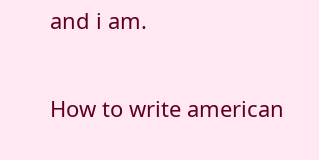and i am.

How to write american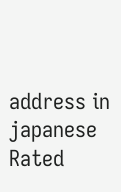address in japanese
Rated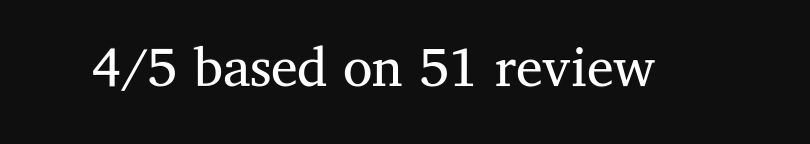4/5 based on 51 review